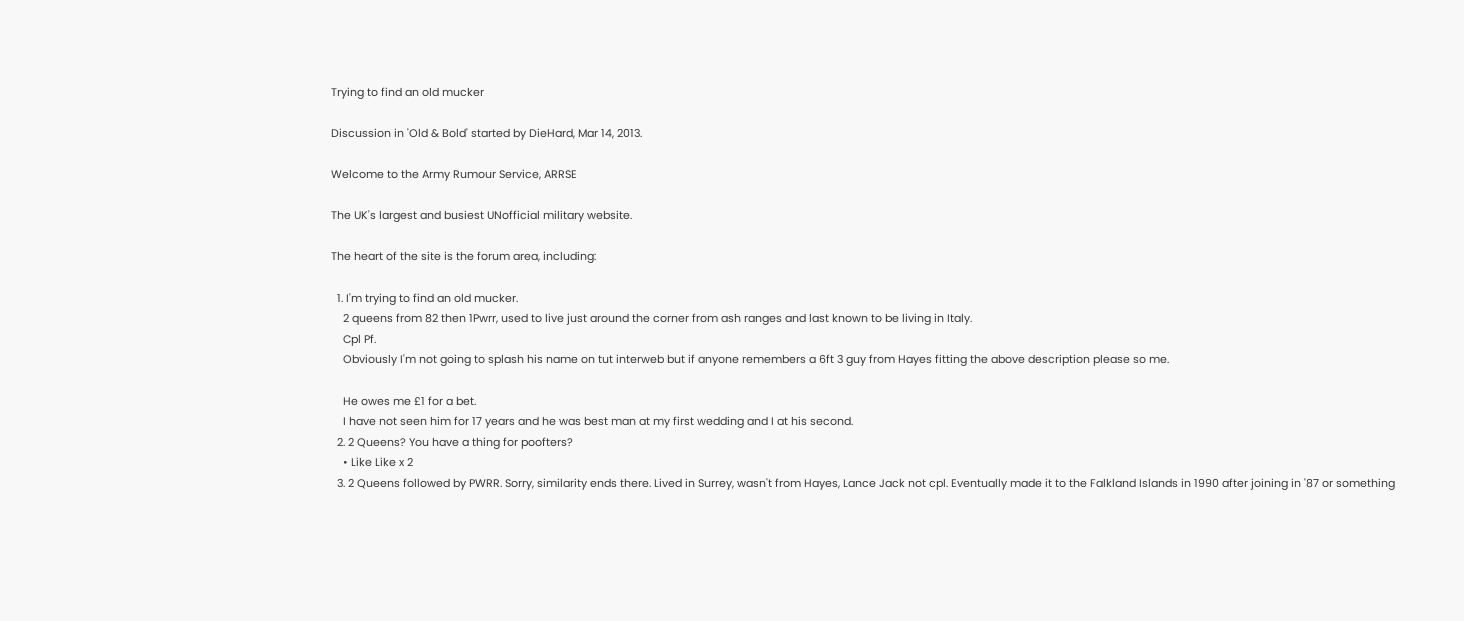Trying to find an old mucker

Discussion in 'Old & Bold' started by DieHard, Mar 14, 2013.

Welcome to the Army Rumour Service, ARRSE

The UK's largest and busiest UNofficial military website.

The heart of the site is the forum area, including:

  1. I'm trying to find an old mucker.
    2 queens from 82 then 1Pwrr, used to live just around the corner from ash ranges and last known to be living in Italy.
    Cpl Pf.
    Obviously I'm not going to splash his name on tut interweb but if anyone remembers a 6ft 3 guy from Hayes fitting the above description please so me.

    He owes me £1 for a bet.
    I have not seen him for 17 years and he was best man at my first wedding and I at his second.
  2. 2 Queens? You have a thing for poofters?
    • Like Like x 2
  3. 2 Queens followed by PWRR. Sorry, similarity ends there. Lived in Surrey, wasn't from Hayes, Lance Jack not cpl. Eventually made it to the Falkland Islands in 1990 after joining in '87 or something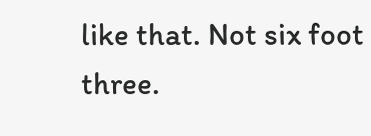like that. Not six foot three.